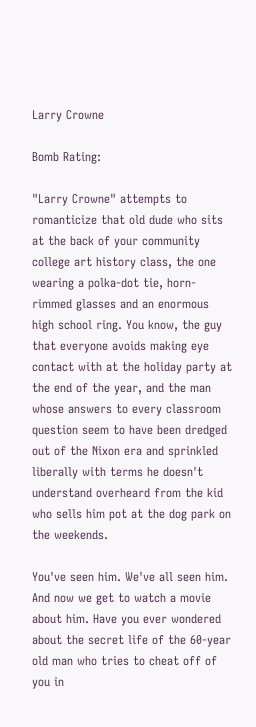Larry Crowne

Bomb Rating:

"Larry Crowne" attempts to romanticize that old dude who sits at the back of your community college art history class, the one wearing a polka-dot tie, horn-rimmed glasses and an enormous high school ring. You know, the guy that everyone avoids making eye contact with at the holiday party at the end of the year, and the man whose answers to every classroom question seem to have been dredged out of the Nixon era and sprinkled liberally with terms he doesn't understand overheard from the kid who sells him pot at the dog park on the weekends.

You've seen him. We've all seen him. And now we get to watch a movie about him. Have you ever wondered about the secret life of the 60-year old man who tries to cheat off of you in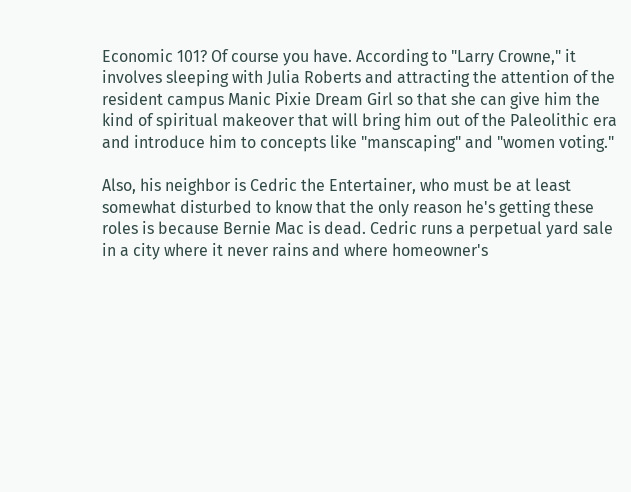Economic 101? Of course you have. According to "Larry Crowne," it involves sleeping with Julia Roberts and attracting the attention of the resident campus Manic Pixie Dream Girl so that she can give him the kind of spiritual makeover that will bring him out of the Paleolithic era and introduce him to concepts like "manscaping" and "women voting."

Also, his neighbor is Cedric the Entertainer, who must be at least somewhat disturbed to know that the only reason he's getting these roles is because Bernie Mac is dead. Cedric runs a perpetual yard sale in a city where it never rains and where homeowner's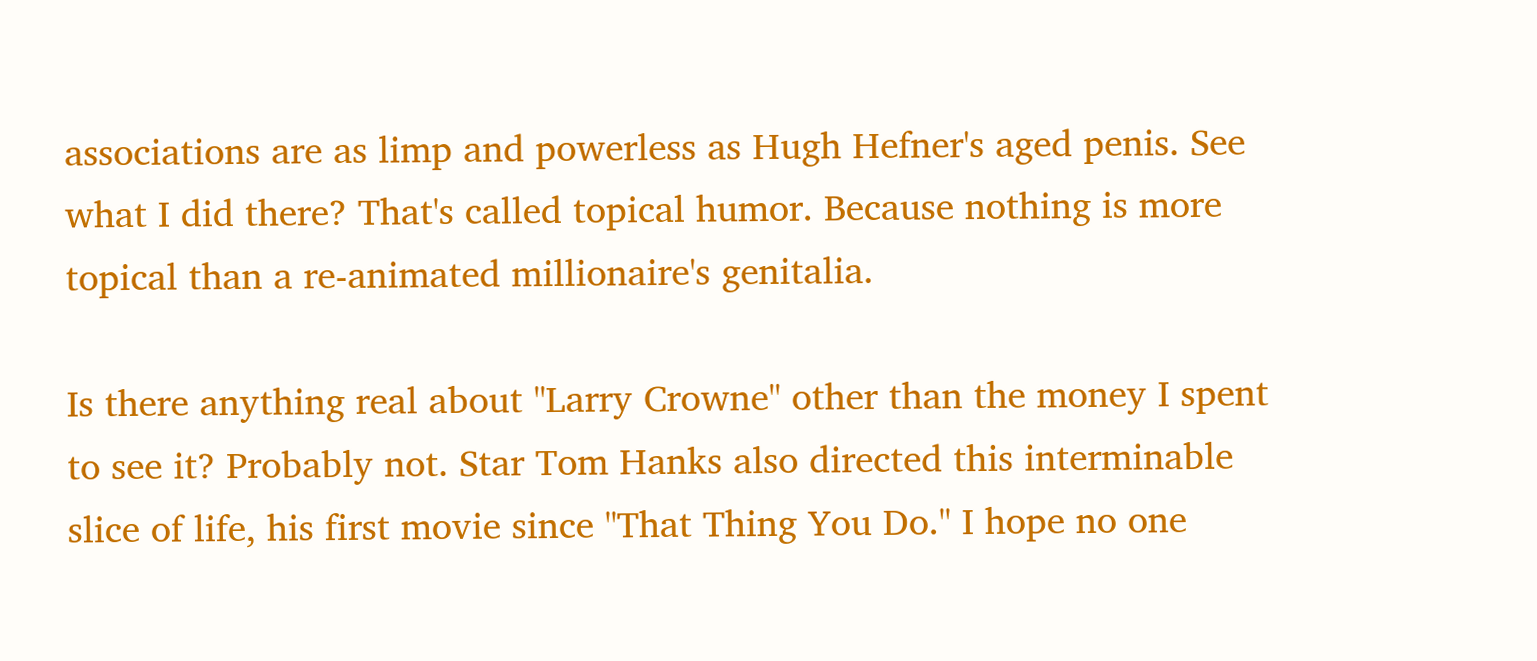associations are as limp and powerless as Hugh Hefner's aged penis. See what I did there? That's called topical humor. Because nothing is more topical than a re-animated millionaire's genitalia.

Is there anything real about "Larry Crowne" other than the money I spent to see it? Probably not. Star Tom Hanks also directed this interminable slice of life, his first movie since "That Thing You Do." I hope no one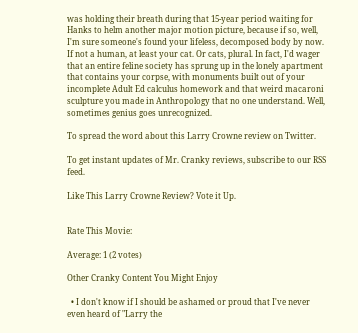was holding their breath during that 15-year period waiting for Hanks to helm another major motion picture, because if so, well, I'm sure someone's found your lifeless, decomposed body by now. If not a human, at least your cat. Or cats, plural. In fact, I'd wager that an entire feline society has sprung up in the lonely apartment that contains your corpse, with monuments built out of your incomplete Adult Ed calculus homework and that weird macaroni sculpture you made in Anthropology that no one understand. Well, sometimes genius goes unrecognized.

To spread the word about this Larry Crowne review on Twitter.

To get instant updates of Mr. Cranky reviews, subscribe to our RSS feed.

Like This Larry Crowne Review? Vote it Up.


Rate This Movie:

Average: 1 (2 votes)

Other Cranky Content You Might Enjoy

  • I don't know if I should be ashamed or proud that I've never even heard of "Larry the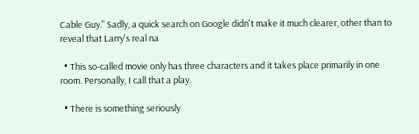Cable Guy." Sadly, a quick search on Google didn't make it much clearer, other than to reveal that Larry's real na

  • This so-called movie only has three characters and it takes place primarily in one room. Personally, I call that a play.

  • There is something seriously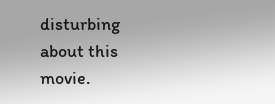disturbing about this movie.